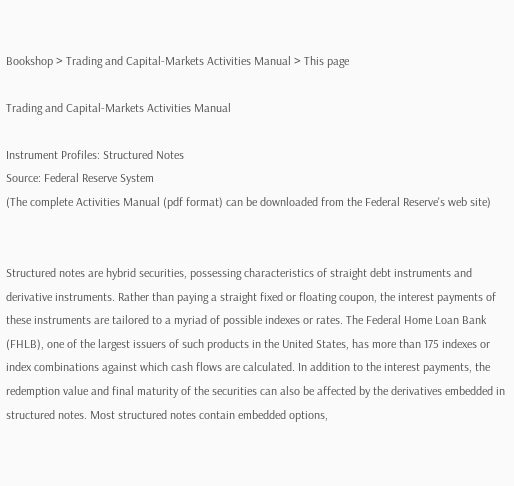Bookshop > Trading and Capital-Markets Activities Manual > This page

Trading and Capital-Markets Activities Manual

Instrument Profiles: Structured Notes
Source: Federal Reserve System
(The complete Activities Manual (pdf format) can be downloaded from the Federal Reserve's web site)


Structured notes are hybrid securities, possessing characteristics of straight debt instruments and derivative instruments. Rather than paying a straight fixed or floating coupon, the interest payments of these instruments are tailored to a myriad of possible indexes or rates. The Federal Home Loan Bank (FHLB), one of the largest issuers of such products in the United States, has more than 175 indexes or index combinations against which cash flows are calculated. In addition to the interest payments, the redemption value and final maturity of the securities can also be affected by the derivatives embedded in structured notes. Most structured notes contain embedded options,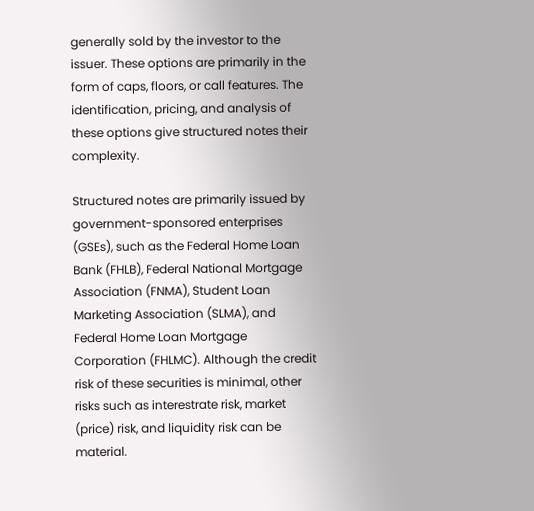generally sold by the investor to the issuer. These options are primarily in the form of caps, floors, or call features. The identification, pricing, and analysis of these options give structured notes their complexity.

Structured notes are primarily issued by government-sponsored enterprises (GSEs), such as the Federal Home Loan Bank (FHLB), Federal National Mortgage Association (FNMA), Student Loan Marketing Association (SLMA), and Federal Home Loan Mortgage Corporation (FHLMC). Although the credit risk of these securities is minimal, other risks such as interestrate risk, market (price) risk, and liquidity risk can be material.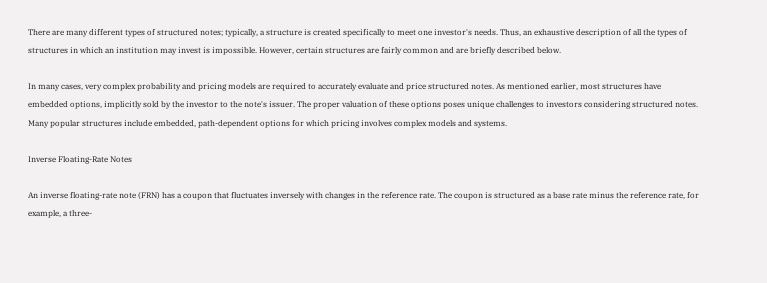There are many different types of structured notes; typically, a structure is created specifically to meet one investor's needs. Thus, an exhaustive description of all the types of structures in which an institution may invest is impossible. However, certain structures are fairly common and are briefly described below.

In many cases, very complex probability and pricing models are required to accurately evaluate and price structured notes. As mentioned earlier, most structures have embedded options, implicitly sold by the investor to the note's issuer. The proper valuation of these options poses unique challenges to investors considering structured notes. Many popular structures include embedded, path-dependent options for which pricing involves complex models and systems.

Inverse Floating-Rate Notes

An inverse floating-rate note (FRN) has a coupon that fluctuates inversely with changes in the reference rate. The coupon is structured as a base rate minus the reference rate, for example, a three-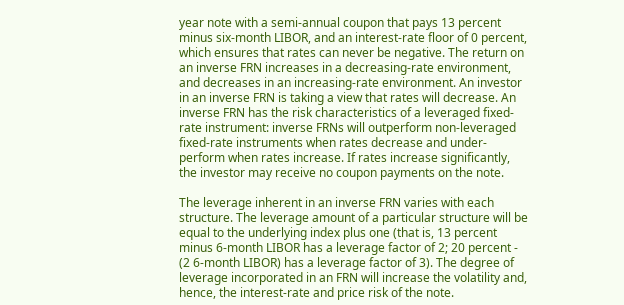year note with a semi-annual coupon that pays 13 percent minus six-month LIBOR, and an interest-rate floor of 0 percent, which ensures that rates can never be negative. The return on an inverse FRN increases in a decreasing-rate environment, and decreases in an increasing-rate environment. An investor in an inverse FRN is taking a view that rates will decrease. An inverse FRN has the risk characteristics of a leveraged fixed-rate instrument: inverse FRNs will outperform non-leveraged fixed-rate instruments when rates decrease and under-perform when rates increase. If rates increase significantly, the investor may receive no coupon payments on the note.

The leverage inherent in an inverse FRN varies with each structure. The leverage amount of a particular structure will be equal to the underlying index plus one (that is, 13 percent minus 6-month LIBOR has a leverage factor of 2; 20 percent - (2 6-month LIBOR) has a leverage factor of 3). The degree of leverage incorporated in an FRN will increase the volatility and, hence, the interest-rate and price risk of the note.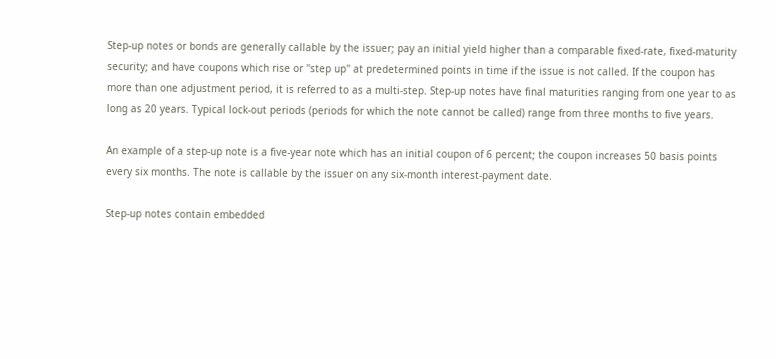Step-up notes or bonds are generally callable by the issuer; pay an initial yield higher than a comparable fixed-rate, fixed-maturity security; and have coupons which rise or ''step up'' at predetermined points in time if the issue is not called. If the coupon has more than one adjustment period, it is referred to as a multi-step. Step-up notes have final maturities ranging from one year to as long as 20 years. Typical lock-out periods (periods for which the note cannot be called) range from three months to five years.

An example of a step-up note is a five-year note which has an initial coupon of 6 percent; the coupon increases 50 basis points every six months. The note is callable by the issuer on any six-month interest-payment date.

Step-up notes contain embedded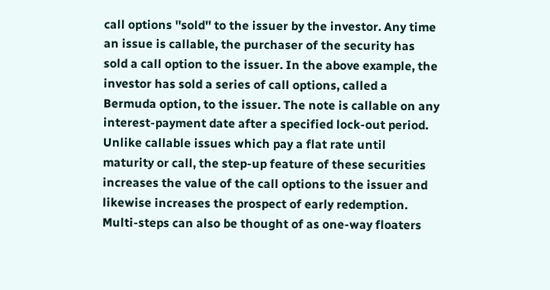call options ''sold'' to the issuer by the investor. Any time an issue is callable, the purchaser of the security has sold a call option to the issuer. In the above example, the investor has sold a series of call options, called a Bermuda option, to the issuer. The note is callable on any interest-payment date after a specified lock-out period. Unlike callable issues which pay a flat rate until maturity or call, the step-up feature of these securities increases the value of the call options to the issuer and likewise increases the prospect of early redemption. Multi-steps can also be thought of as one-way floaters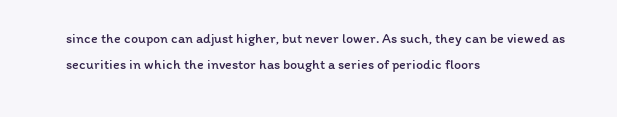since the coupon can adjust higher, but never lower. As such, they can be viewed as securities in which the investor has bought a series of periodic floors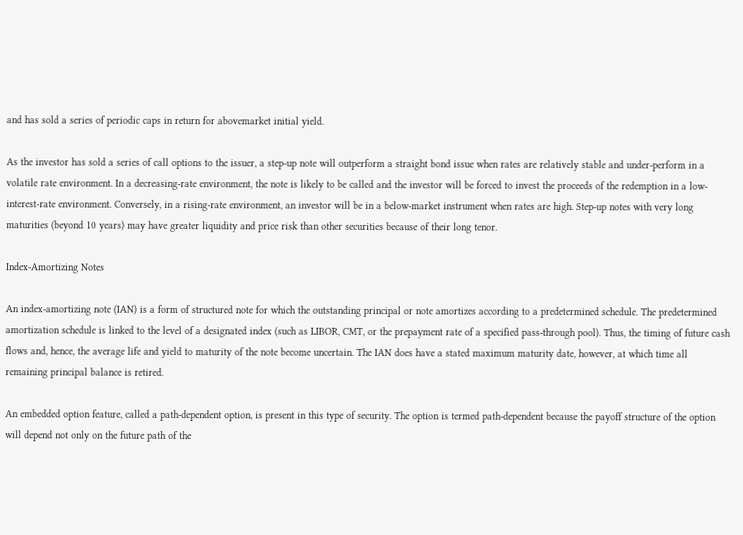and has sold a series of periodic caps in return for abovemarket initial yield.

As the investor has sold a series of call options to the issuer, a step-up note will outperform a straight bond issue when rates are relatively stable and under-perform in a volatile rate environment. In a decreasing-rate environment, the note is likely to be called and the investor will be forced to invest the proceeds of the redemption in a low-interest-rate environment. Conversely, in a rising-rate environment, an investor will be in a below-market instrument when rates are high. Step-up notes with very long maturities (beyond 10 years) may have greater liquidity and price risk than other securities because of their long tenor.

Index-Amortizing Notes

An index-amortizing note (IAN) is a form of structured note for which the outstanding principal or note amortizes according to a predetermined schedule. The predetermined amortization schedule is linked to the level of a designated index (such as LIBOR, CMT, or the prepayment rate of a specified pass-through pool). Thus, the timing of future cash flows and, hence, the average life and yield to maturity of the note become uncertain. The IAN does have a stated maximum maturity date, however, at which time all remaining principal balance is retired.

An embedded option feature, called a path-dependent option, is present in this type of security. The option is termed path-dependent because the payoff structure of the option will depend not only on the future path of the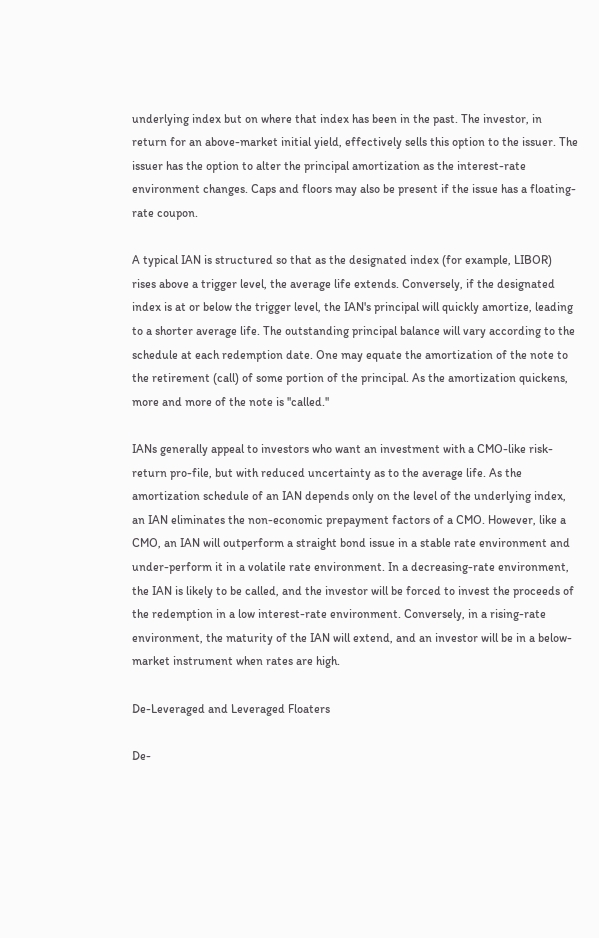underlying index but on where that index has been in the past. The investor, in return for an above-market initial yield, effectively sells this option to the issuer. The issuer has the option to alter the principal amortization as the interest-rate environment changes. Caps and floors may also be present if the issue has a floating-rate coupon.

A typical IAN is structured so that as the designated index (for example, LIBOR) rises above a trigger level, the average life extends. Conversely, if the designated index is at or below the trigger level, the IAN's principal will quickly amortize, leading to a shorter average life. The outstanding principal balance will vary according to the schedule at each redemption date. One may equate the amortization of the note to the retirement (call) of some portion of the principal. As the amortization quickens, more and more of the note is ''called.''

IANs generally appeal to investors who want an investment with a CMO-like risk-return pro-file, but with reduced uncertainty as to the average life. As the amortization schedule of an IAN depends only on the level of the underlying index, an IAN eliminates the non-economic prepayment factors of a CMO. However, like a CMO, an IAN will outperform a straight bond issue in a stable rate environment and under-perform it in a volatile rate environment. In a decreasing-rate environment, the IAN is likely to be called, and the investor will be forced to invest the proceeds of the redemption in a low interest-rate environment. Conversely, in a rising-rate environment, the maturity of the IAN will extend, and an investor will be in a below-market instrument when rates are high.

De-Leveraged and Leveraged Floaters

De-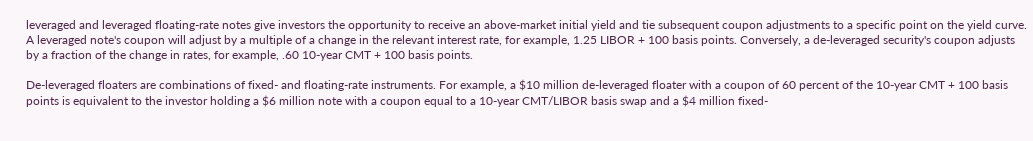leveraged and leveraged floating-rate notes give investors the opportunity to receive an above-market initial yield and tie subsequent coupon adjustments to a specific point on the yield curve. A leveraged note's coupon will adjust by a multiple of a change in the relevant interest rate, for example, 1.25 LIBOR + 100 basis points. Conversely, a de-leveraged security's coupon adjusts by a fraction of the change in rates, for example, .60 10-year CMT + 100 basis points.

De-leveraged floaters are combinations of fixed- and floating-rate instruments. For example, a $10 million de-leveraged floater with a coupon of 60 percent of the 10-year CMT + 100 basis points is equivalent to the investor holding a $6 million note with a coupon equal to a 10-year CMT/LIBOR basis swap and a $4 million fixed-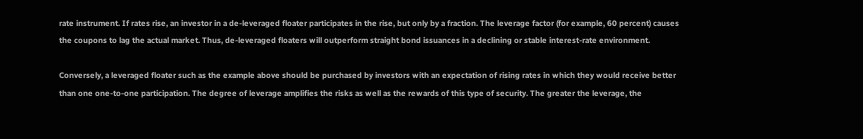rate instrument. If rates rise, an investor in a de-leveraged floater participates in the rise, but only by a fraction. The leverage factor (for example, 60 percent) causes the coupons to lag the actual market. Thus, de-leveraged floaters will outperform straight bond issuances in a declining or stable interest-rate environment.

Conversely, a leveraged floater such as the example above should be purchased by investors with an expectation of rising rates in which they would receive better than one one-to-one participation. The degree of leverage amplifies the risks as well as the rewards of this type of security. The greater the leverage, the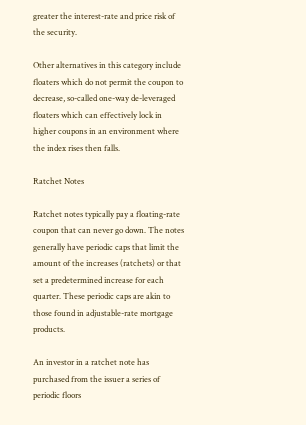greater the interest-rate and price risk of the security.

Other alternatives in this category include floaters which do not permit the coupon to decrease, so-called one-way de-leveraged floaters which can effectively lock in higher coupons in an environment where the index rises then falls.

Ratchet Notes

Ratchet notes typically pay a floating-rate coupon that can never go down. The notes generally have periodic caps that limit the amount of the increases (ratchets) or that set a predetermined increase for each quarter. These periodic caps are akin to those found in adjustable-rate mortgage products.

An investor in a ratchet note has purchased from the issuer a series of periodic floors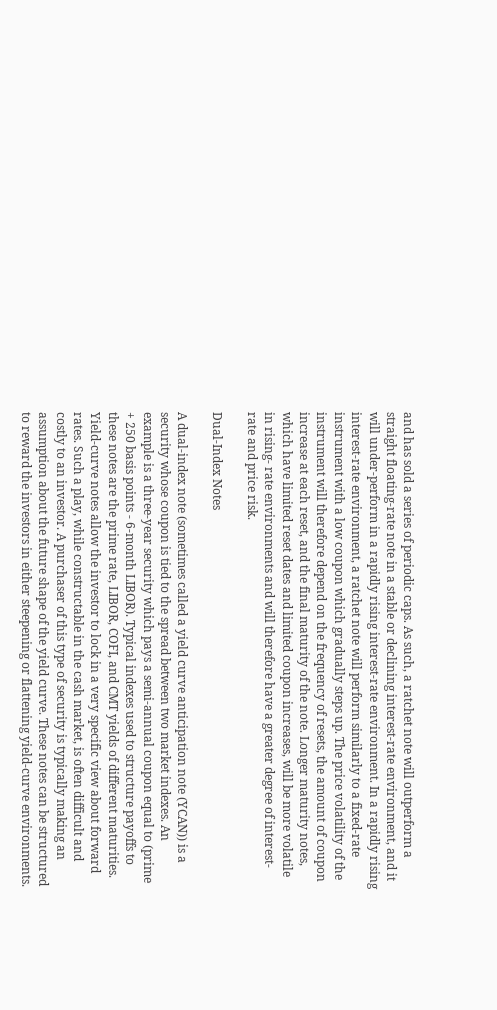and has sold a series of periodic caps. As such, a ratchet note will outperform a straight floating-rate note in a stable or declining interest-rate environment, and it will under-perform in a rapidly rising interest-rate environment. In a rapidly rising interest-rate environment, a ratchet note will perform similarly to a fixed-rate instrument with a low coupon which gradually steps up. The price volatility of the instrument will therefore depend on the frequency of resets, the amount of coupon increase at each reset, and the final maturity of the note. Longer maturity notes, which have limited reset dates and limited coupon increases, will be more volatile in rising- rate environments and will therefore have a greater degree of interest-rate and price risk.

Dual-Index Notes

A dual-index note (sometimes called a yield curve anticipation note (YCAN)) is a security whose coupon is tied to the spread between two market indexes. An example is a three-year security which pays a semi-annual coupon equal to (prime + 250 basis points - 6-month LIBOR). Typical indexes used to structure payoffs to these notes are the prime rate, LIBOR, COFI, and CMT yields of different maturities. Yield-curve notes allow the investor to lock in a very specific view about forward rates. Such a play, while constructable in the cash market, is often difficult and costly to an investor. A purchaser of this type of security is typically making an assumption about the future shape of the yield curve. These notes can be structured to reward the investors in either steepening or flattening yield-curve environments.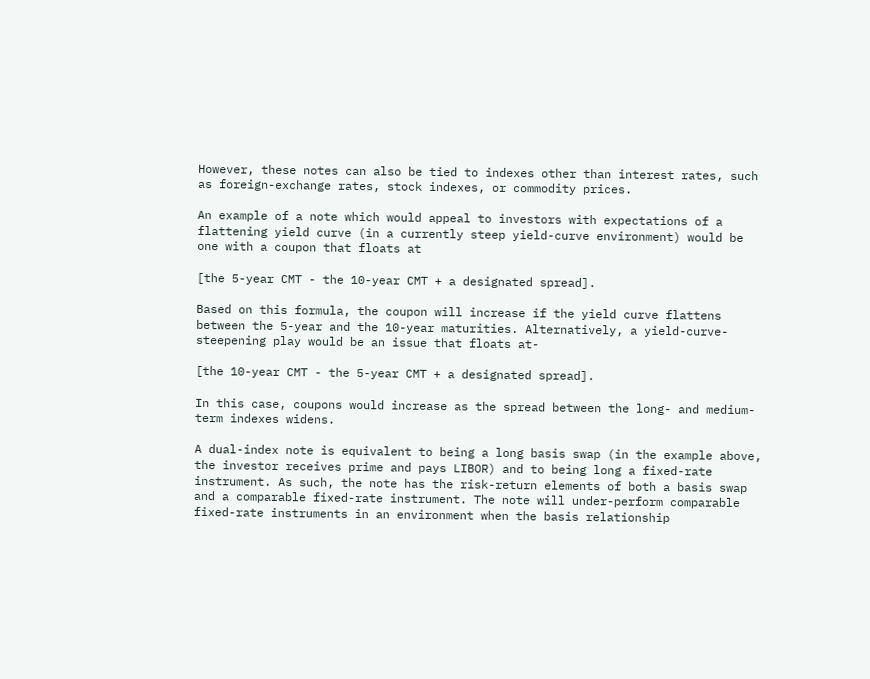However, these notes can also be tied to indexes other than interest rates, such as foreign-exchange rates, stock indexes, or commodity prices.

An example of a note which would appeal to investors with expectations of a flattening yield curve (in a currently steep yield-curve environment) would be one with a coupon that floats at

[the 5-year CMT - the 10-year CMT + a designated spread].

Based on this formula, the coupon will increase if the yield curve flattens between the 5-year and the 10-year maturities. Alternatively, a yield-curve-steepening play would be an issue that floats at-

[the 10-year CMT - the 5-year CMT + a designated spread].

In this case, coupons would increase as the spread between the long- and medium-term indexes widens.

A dual-index note is equivalent to being a long basis swap (in the example above, the investor receives prime and pays LIBOR) and to being long a fixed-rate instrument. As such, the note has the risk-return elements of both a basis swap and a comparable fixed-rate instrument. The note will under-perform comparable fixed-rate instruments in an environment when the basis relationship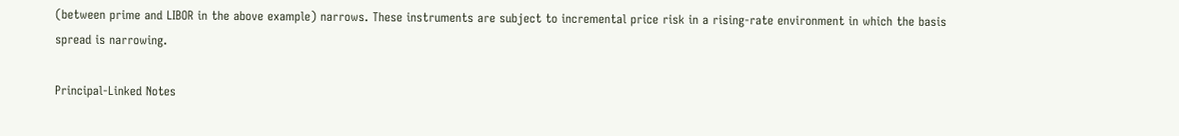(between prime and LIBOR in the above example) narrows. These instruments are subject to incremental price risk in a rising-rate environment in which the basis spread is narrowing.

Principal-Linked Notes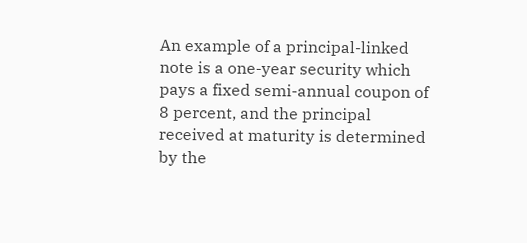An example of a principal-linked note is a one-year security which pays a fixed semi-annual coupon of 8 percent, and the principal received at maturity is determined by the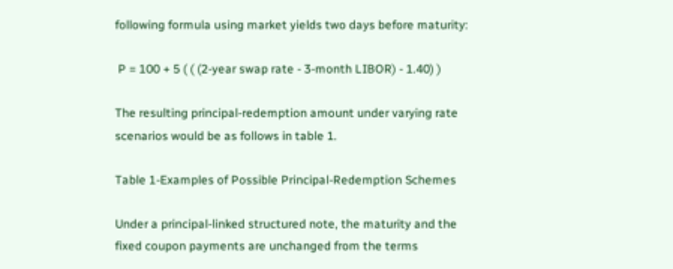following formula using market yields two days before maturity:

 P = 100 + 5 ( ( (2-year swap rate - 3-month LIBOR) - 1.40) )

The resulting principal-redemption amount under varying rate scenarios would be as follows in table 1.

Table 1-Examples of Possible Principal-Redemption Schemes

Under a principal-linked structured note, the maturity and the fixed coupon payments are unchanged from the terms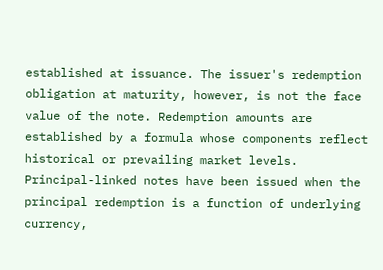established at issuance. The issuer's redemption obligation at maturity, however, is not the face value of the note. Redemption amounts are established by a formula whose components reflect historical or prevailing market levels. Principal-linked notes have been issued when the principal redemption is a function of underlying currency,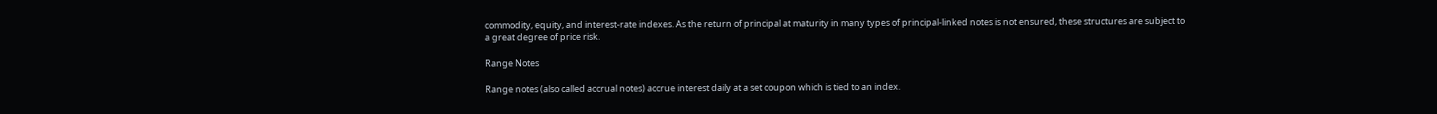commodity, equity, and interest-rate indexes. As the return of principal at maturity in many types of principal-linked notes is not ensured, these structures are subject to a great degree of price risk.

Range Notes

Range notes (also called accrual notes) accrue interest daily at a set coupon which is tied to an index.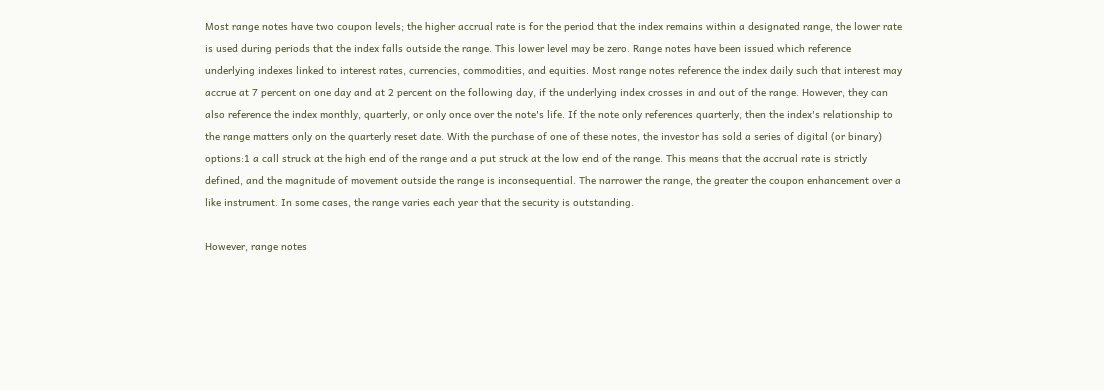Most range notes have two coupon levels; the higher accrual rate is for the period that the index remains within a designated range, the lower rate is used during periods that the index falls outside the range. This lower level may be zero. Range notes have been issued which reference underlying indexes linked to interest rates, currencies, commodities, and equities. Most range notes reference the index daily such that interest may accrue at 7 percent on one day and at 2 percent on the following day, if the underlying index crosses in and out of the range. However, they can also reference the index monthly, quarterly, or only once over the note's life. If the note only references quarterly, then the index's relationship to the range matters only on the quarterly reset date. With the purchase of one of these notes, the investor has sold a series of digital (or binary) options:1 a call struck at the high end of the range and a put struck at the low end of the range. This means that the accrual rate is strictly defined, and the magnitude of movement outside the range is inconsequential. The narrower the range, the greater the coupon enhancement over a like instrument. In some cases, the range varies each year that the security is outstanding.

However, range notes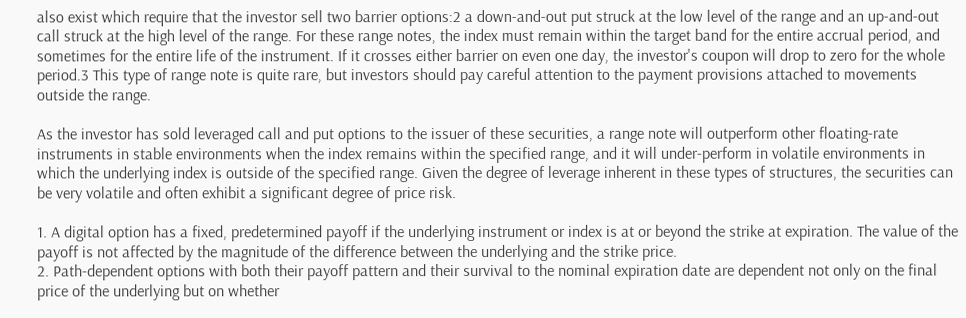also exist which require that the investor sell two barrier options:2 a down-and-out put struck at the low level of the range and an up-and-out call struck at the high level of the range. For these range notes, the index must remain within the target band for the entire accrual period, and sometimes for the entire life of the instrument. If it crosses either barrier on even one day, the investor's coupon will drop to zero for the whole period.3 This type of range note is quite rare, but investors should pay careful attention to the payment provisions attached to movements outside the range.

As the investor has sold leveraged call and put options to the issuer of these securities, a range note will outperform other floating-rate instruments in stable environments when the index remains within the specified range, and it will under-perform in volatile environments in which the underlying index is outside of the specified range. Given the degree of leverage inherent in these types of structures, the securities can be very volatile and often exhibit a significant degree of price risk.

1. A digital option has a fixed, predetermined payoff if the underlying instrument or index is at or beyond the strike at expiration. The value of the payoff is not affected by the magnitude of the difference between the underlying and the strike price.
2. Path-dependent options with both their payoff pattern and their survival to the nominal expiration date are dependent not only on the final price of the underlying but on whether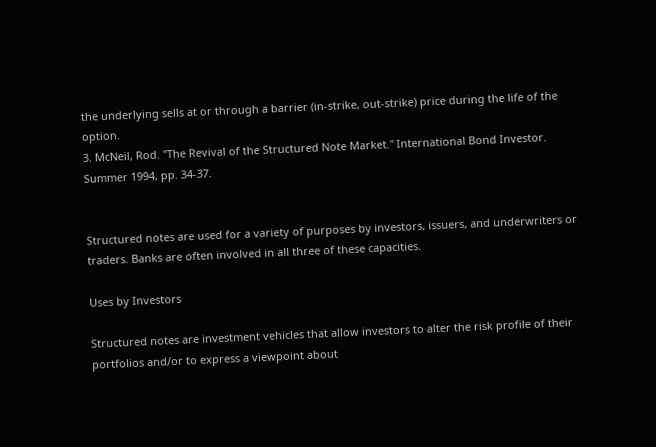the underlying sells at or through a barrier (in-strike, out-strike) price during the life of the option.
3. McNeil, Rod. ''The Revival of the Structured Note Market.'' International Bond Investor. Summer 1994, pp. 34-37.


Structured notes are used for a variety of purposes by investors, issuers, and underwriters or traders. Banks are often involved in all three of these capacities.

Uses by Investors

Structured notes are investment vehicles that allow investors to alter the risk profile of their portfolios and/or to express a viewpoint about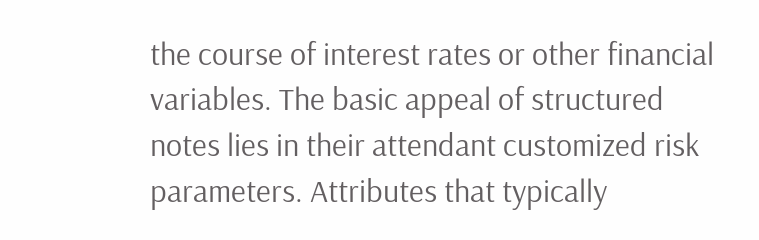the course of interest rates or other financial variables. The basic appeal of structured notes lies in their attendant customized risk parameters. Attributes that typically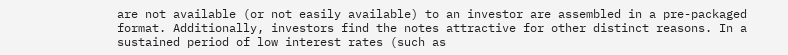are not available (or not easily available) to an investor are assembled in a pre-packaged format. Additionally, investors find the notes attractive for other distinct reasons. In a sustained period of low interest rates (such as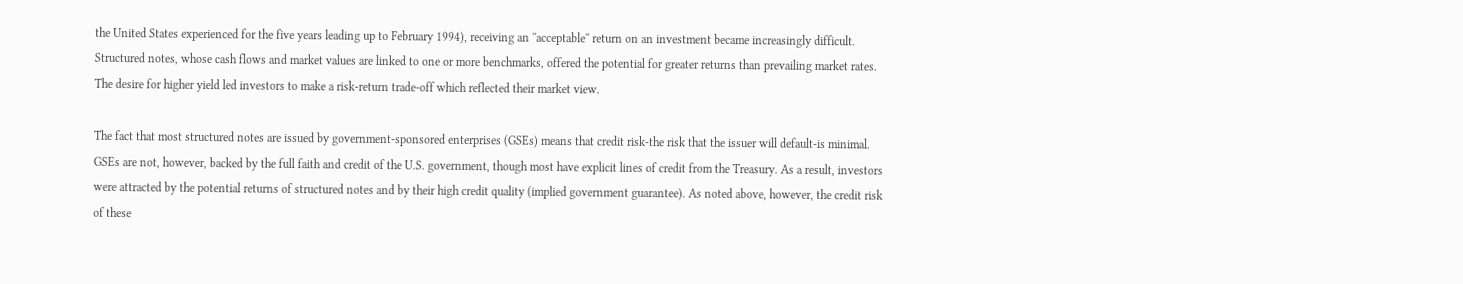the United States experienced for the five years leading up to February 1994), receiving an ''acceptable'' return on an investment became increasingly difficult. Structured notes, whose cash flows and market values are linked to one or more benchmarks, offered the potential for greater returns than prevailing market rates. The desire for higher yield led investors to make a risk-return trade-off which reflected their market view.

The fact that most structured notes are issued by government-sponsored enterprises (GSEs) means that credit risk-the risk that the issuer will default-is minimal. GSEs are not, however, backed by the full faith and credit of the U.S. government, though most have explicit lines of credit from the Treasury. As a result, investors were attracted by the potential returns of structured notes and by their high credit quality (implied government guarantee). As noted above, however, the credit risk of these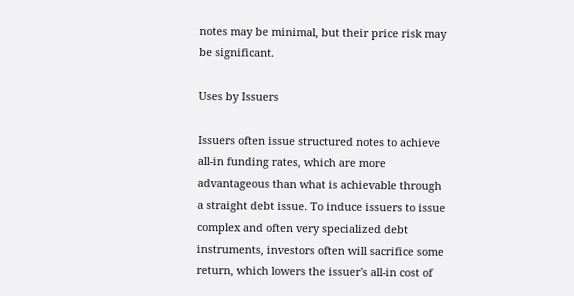notes may be minimal, but their price risk may be significant.

Uses by Issuers

Issuers often issue structured notes to achieve all-in funding rates, which are more advantageous than what is achievable through a straight debt issue. To induce issuers to issue complex and often very specialized debt instruments, investors often will sacrifice some return, which lowers the issuer's all-in cost of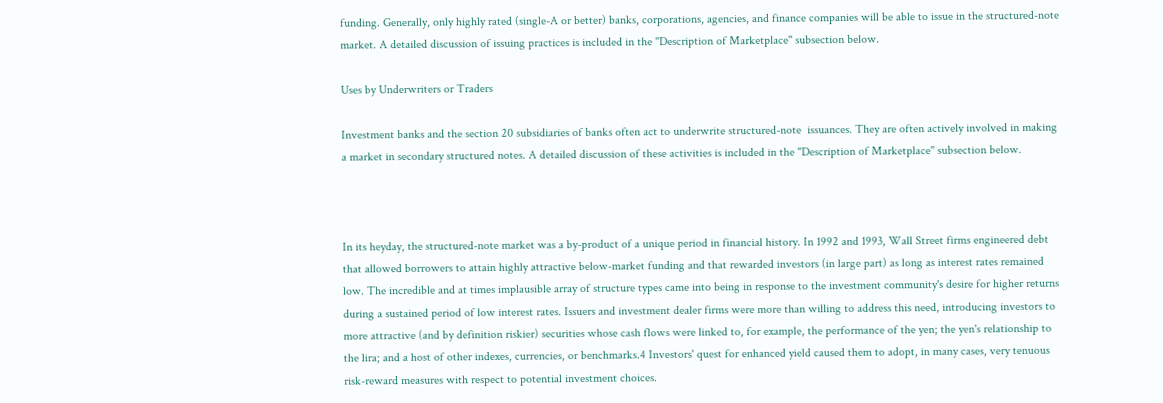funding. Generally, only highly rated (single-A or better) banks, corporations, agencies, and finance companies will be able to issue in the structured-note market. A detailed discussion of issuing practices is included in the ''Description of Marketplace'' subsection below.

Uses by Underwriters or Traders

Investment banks and the section 20 subsidiaries of banks often act to underwrite structured-note  issuances. They are often actively involved in making a market in secondary structured notes. A detailed discussion of these activities is included in the ''Description of Marketplace'' subsection below.



In its heyday, the structured-note market was a by-product of a unique period in financial history. In 1992 and 1993, Wall Street firms engineered debt that allowed borrowers to attain highly attractive below-market funding and that rewarded investors (in large part) as long as interest rates remained low. The incredible and at times implausible array of structure types came into being in response to the investment community's desire for higher returns during a sustained period of low interest rates. Issuers and investment dealer firms were more than willing to address this need, introducing investors to more attractive (and by definition riskier) securities whose cash flows were linked to, for example, the performance of the yen; the yen's relationship to the lira; and a host of other indexes, currencies, or benchmarks.4 Investors' quest for enhanced yield caused them to adopt, in many cases, very tenuous risk-reward measures with respect to potential investment choices.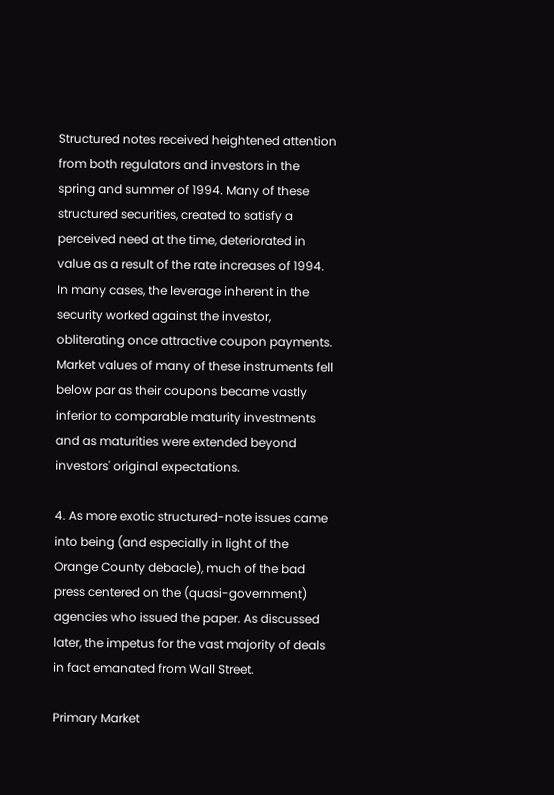Structured notes received heightened attention from both regulators and investors in the spring and summer of 1994. Many of these structured securities, created to satisfy a perceived need at the time, deteriorated in value as a result of the rate increases of 1994. In many cases, the leverage inherent in the security worked against the investor, obliterating once attractive coupon payments. Market values of many of these instruments fell below par as their coupons became vastly inferior to comparable maturity investments and as maturities were extended beyond investors' original expectations.

4. As more exotic structured-note issues came into being (and especially in light of the Orange County debacle), much of the bad press centered on the (quasi-government) agencies who issued the paper. As discussed later, the impetus for the vast majority of deals in fact emanated from Wall Street.

Primary Market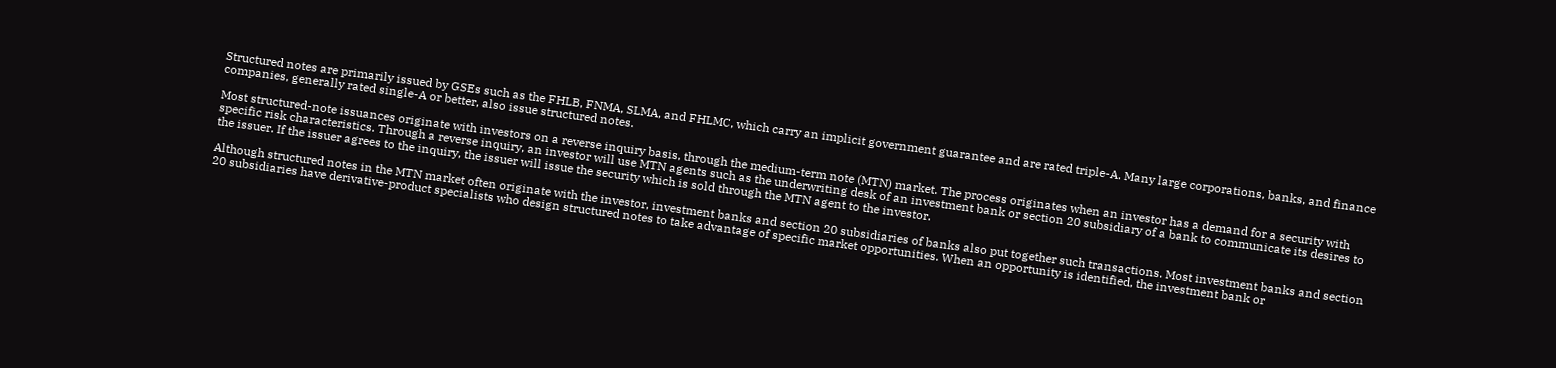Structured notes are primarily issued by GSEs such as the FHLB, FNMA, SLMA, and FHLMC, which carry an implicit government guarantee and are rated triple-A. Many large corporations, banks, and finance companies, generally rated single-A or better, also issue structured notes.

Most structured-note issuances originate with investors on a reverse inquiry basis, through the medium-term note (MTN) market. The process originates when an investor has a demand for a security with specific risk characteristics. Through a reverse inquiry, an investor will use MTN agents such as the underwriting desk of an investment bank or section 20 subsidiary of a bank to communicate its desires to the issuer. If the issuer agrees to the inquiry, the issuer will issue the security which is sold through the MTN agent to the investor.

Although structured notes in the MTN market often originate with the investor, investment banks and section 20 subsidiaries of banks also put together such transactions. Most investment banks and section 20 subsidiaries have derivative-product specialists who design structured notes to take advantage of specific market opportunities. When an opportunity is identified, the investment bank or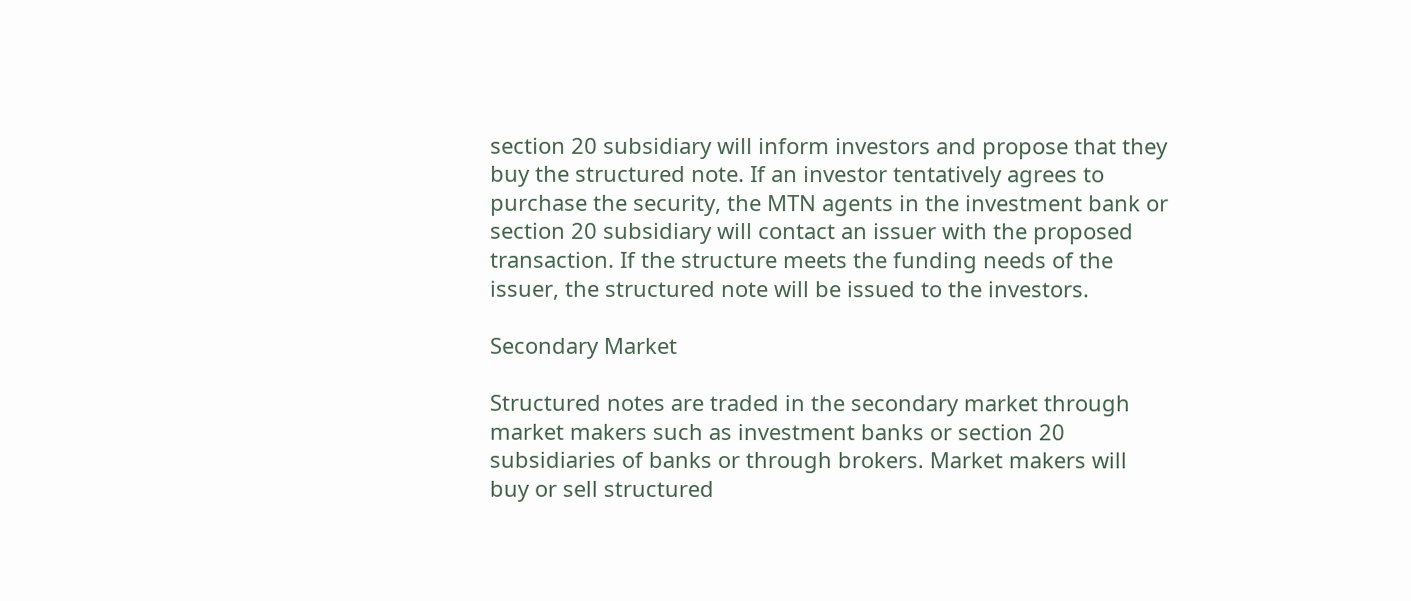section 20 subsidiary will inform investors and propose that they buy the structured note. If an investor tentatively agrees to purchase the security, the MTN agents in the investment bank or section 20 subsidiary will contact an issuer with the proposed transaction. If the structure meets the funding needs of the issuer, the structured note will be issued to the investors.

Secondary Market

Structured notes are traded in the secondary market through market makers such as investment banks or section 20 subsidiaries of banks or through brokers. Market makers will buy or sell structured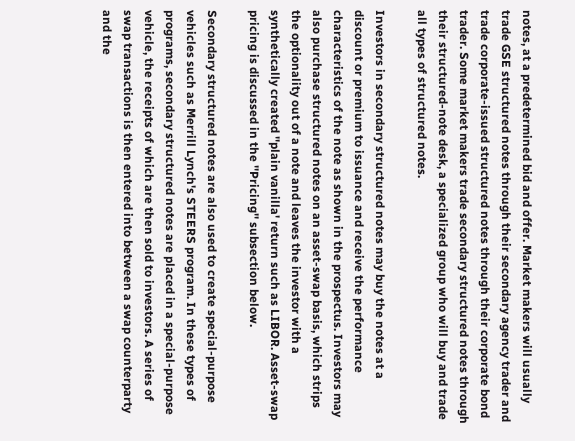notes, at a predetermined bid and offer. Market makers will usually trade GSE structured notes through their secondary agency trader and trade corporate-issued structured notes through their corporate bond trader. Some market makers trade secondary structured notes through their structured-note desk, a specialized group who will buy and trade all types of structured notes.

Investors in secondary structured notes may buy the notes at a discount or premium to issuance and receive the performance characteristics of the note as shown in the prospectus. Investors may also purchase structured notes on an asset-swap basis, which strips the optionality out of a note and leaves the investor with a synthetically created ''plain vanilla' return such as LIBOR. Asset-swap pricing is discussed in the ''Pricing'' subsection below.

Secondary structured notes are also used to create special-purpose vehicles such as Merrill Lynch's STEERS program. In these types of programs, secondary structured notes are placed in a special-purpose vehicle, the receipts of which are then sold to investors. A series of swap transactions is then entered into between a swap counterparty and the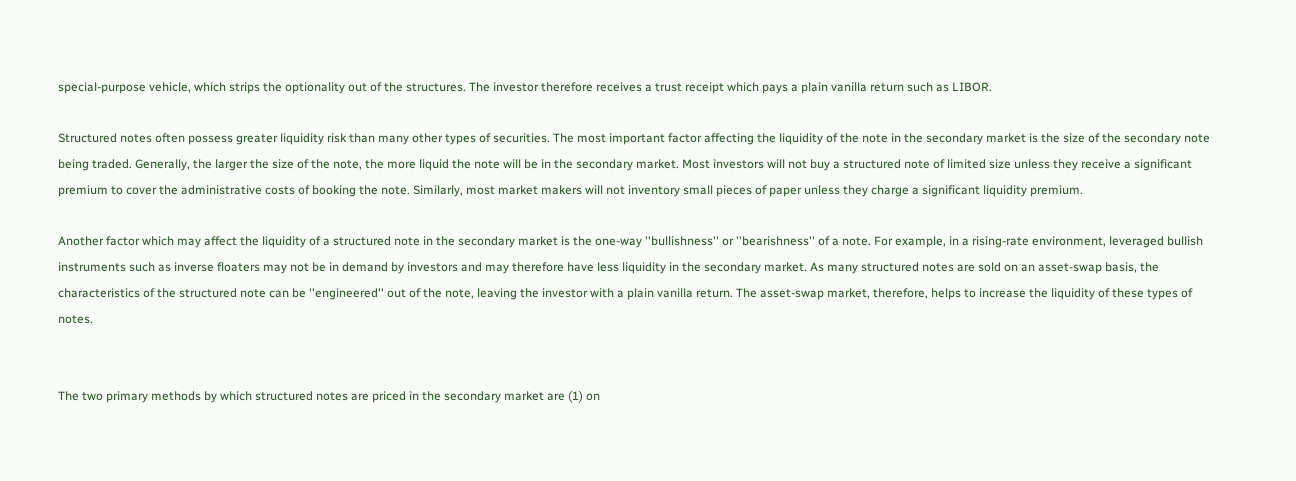special-purpose vehicle, which strips the optionality out of the structures. The investor therefore receives a trust receipt which pays a plain vanilla return such as LIBOR.

Structured notes often possess greater liquidity risk than many other types of securities. The most important factor affecting the liquidity of the note in the secondary market is the size of the secondary note being traded. Generally, the larger the size of the note, the more liquid the note will be in the secondary market. Most investors will not buy a structured note of limited size unless they receive a significant premium to cover the administrative costs of booking the note. Similarly, most market makers will not inventory small pieces of paper unless they charge a significant liquidity premium.

Another factor which may affect the liquidity of a structured note in the secondary market is the one-way ''bullishness'' or ''bearishness'' of a note. For example, in a rising-rate environment, leveraged bullish instruments such as inverse floaters may not be in demand by investors and may therefore have less liquidity in the secondary market. As many structured notes are sold on an asset-swap basis, the characteristics of the structured note can be ''engineered'' out of the note, leaving the investor with a plain vanilla return. The asset-swap market, therefore, helps to increase the liquidity of these types of notes.


The two primary methods by which structured notes are priced in the secondary market are (1) on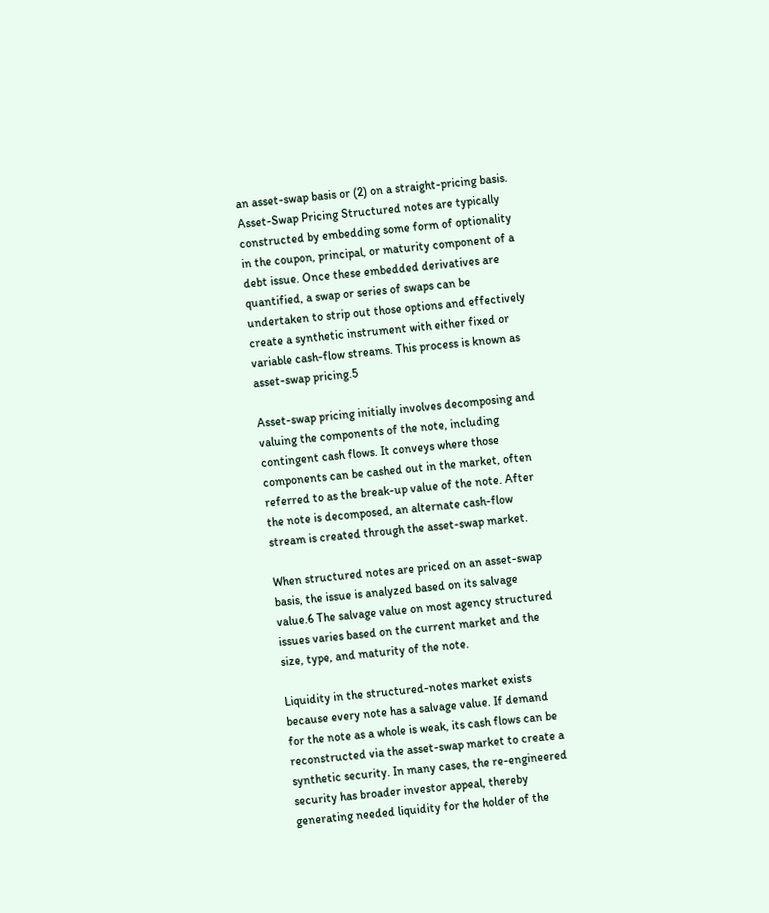an asset-swap basis or (2) on a straight-pricing basis. Asset-Swap Pricing Structured notes are typically constructed by embedding some form of optionality in the coupon, principal, or maturity component of a debt issue. Once these embedded derivatives are quantified, a swap or series of swaps can be undertaken to strip out those options and effectively create a synthetic instrument with either fixed or variable cash-flow streams. This process is known as asset-swap pricing.5

Asset-swap pricing initially involves decomposing and valuing the components of the note, including contingent cash flows. It conveys where those components can be cashed out in the market, often referred to as the break-up value of the note. After the note is decomposed, an alternate cash-flow stream is created through the asset-swap market.

When structured notes are priced on an asset-swap basis, the issue is analyzed based on its salvage value.6 The salvage value on most agency structured issues varies based on the current market and the size, type, and maturity of the note.

Liquidity in the structured-notes market exists because every note has a salvage value. If demand for the note as a whole is weak, its cash flows can be reconstructed via the asset-swap market to create a synthetic security. In many cases, the re-engineered security has broader investor appeal, thereby generating needed liquidity for the holder of the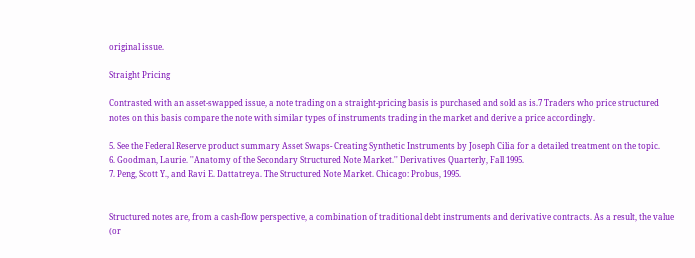original issue.

Straight Pricing

Contrasted with an asset-swapped issue, a note trading on a straight-pricing basis is purchased and sold as is.7 Traders who price structured notes on this basis compare the note with similar types of instruments trading in the market and derive a price accordingly.

5. See the Federal Reserve product summary Asset Swaps- Creating Synthetic Instruments by Joseph Cilia for a detailed treatment on the topic.
6. Goodman, Laurie. ''Anatomy of the Secondary Structured Note Market.'' Derivatives Quarterly, Fall 1995.
7. Peng, Scott Y., and Ravi E. Dattatreya. The Structured Note Market. Chicago: Probus, 1995.


Structured notes are, from a cash-flow perspective, a combination of traditional debt instruments and derivative contracts. As a result, the value (or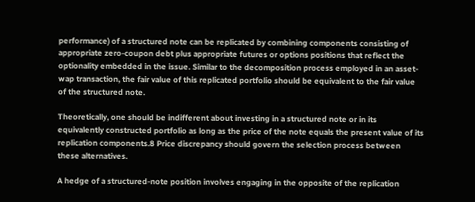performance) of a structured note can be replicated by combining components consisting of appropriate zero-coupon debt plus appropriate futures or options positions that reflect the optionality embedded in the issue. Similar to the decomposition process employed in an asset-wap transaction, the fair value of this replicated portfolio should be equivalent to the fair value of the structured note.

Theoretically, one should be indifferent about investing in a structured note or in its equivalently constructed portfolio as long as the price of the note equals the present value of its replication components.8 Price discrepancy should govern the selection process between these alternatives.

A hedge of a structured-note position involves engaging in the opposite of the replication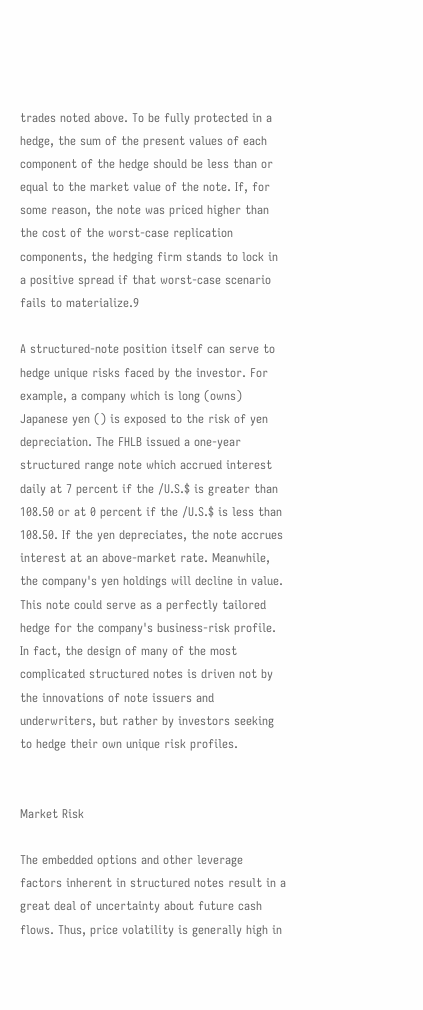trades noted above. To be fully protected in a hedge, the sum of the present values of each component of the hedge should be less than or equal to the market value of the note. If, for some reason, the note was priced higher than the cost of the worst-case replication components, the hedging firm stands to lock in a positive spread if that worst-case scenario fails to materialize.9

A structured-note position itself can serve to hedge unique risks faced by the investor. For example, a company which is long (owns) Japanese yen () is exposed to the risk of yen depreciation. The FHLB issued a one-year structured range note which accrued interest daily at 7 percent if the /U.S.$ is greater than 108.50 or at 0 percent if the /U.S.$ is less than 108.50. If the yen depreciates, the note accrues interest at an above-market rate. Meanwhile, the company's yen holdings will decline in value. This note could serve as a perfectly tailored hedge for the company's business-risk profile. In fact, the design of many of the most complicated structured notes is driven not by the innovations of note issuers and underwriters, but rather by investors seeking to hedge their own unique risk profiles.


Market Risk

The embedded options and other leverage factors inherent in structured notes result in a great deal of uncertainty about future cash flows. Thus, price volatility is generally high in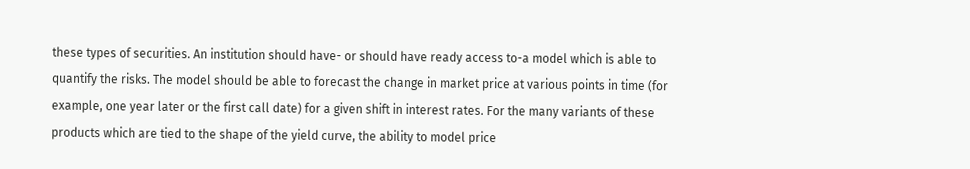these types of securities. An institution should have- or should have ready access to-a model which is able to quantify the risks. The model should be able to forecast the change in market price at various points in time (for example, one year later or the first call date) for a given shift in interest rates. For the many variants of these products which are tied to the shape of the yield curve, the ability to model price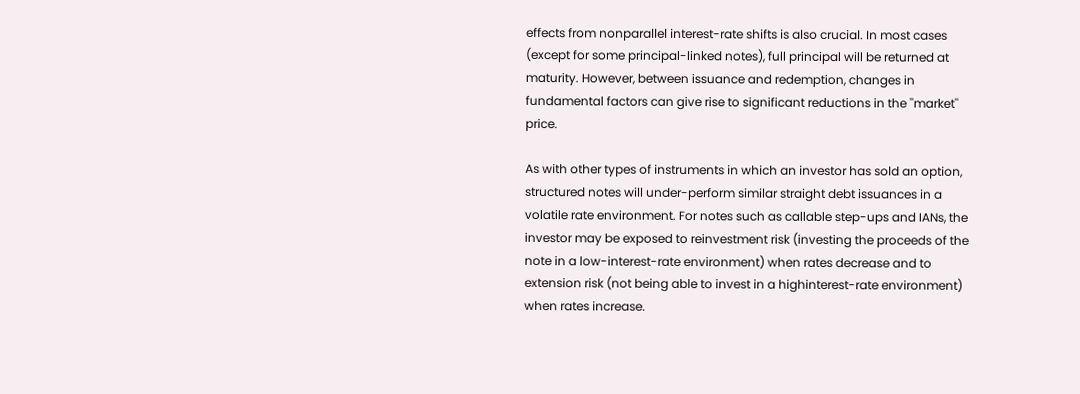effects from nonparallel interest-rate shifts is also crucial. In most cases (except for some principal-linked notes), full principal will be returned at maturity. However, between issuance and redemption, changes in fundamental factors can give rise to significant reductions in the ''market'' price.

As with other types of instruments in which an investor has sold an option, structured notes will under-perform similar straight debt issuances in a volatile rate environment. For notes such as callable step-ups and IANs, the investor may be exposed to reinvestment risk (investing the proceeds of the note in a low-interest-rate environment) when rates decrease and to extension risk (not being able to invest in a highinterest-rate environment) when rates increase.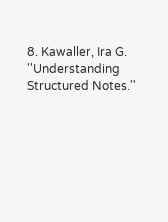8. Kawaller, Ira G. ''Understanding Structured Notes.''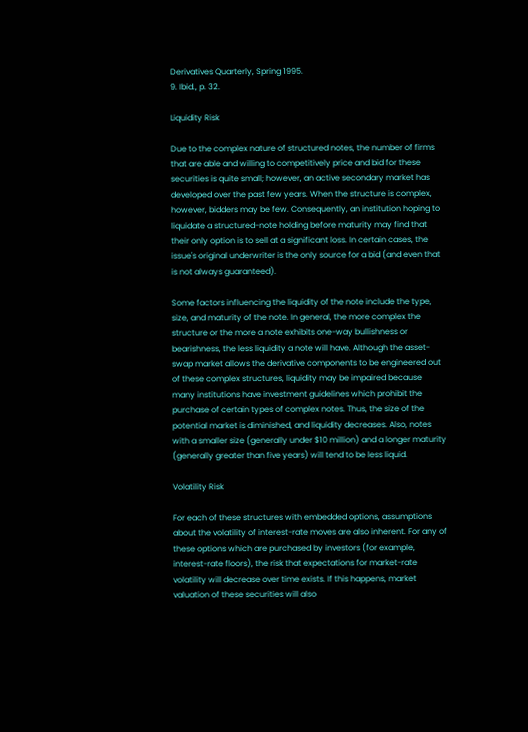Derivatives Quarterly, Spring 1995.
9. Ibid., p. 32.

Liquidity Risk

Due to the complex nature of structured notes, the number of firms that are able and willing to competitively price and bid for these securities is quite small; however, an active secondary market has developed over the past few years. When the structure is complex, however, bidders may be few. Consequently, an institution hoping to liquidate a structured-note holding before maturity may find that their only option is to sell at a significant loss. In certain cases, the issue's original underwriter is the only source for a bid (and even that is not always guaranteed).

Some factors influencing the liquidity of the note include the type, size, and maturity of the note. In general, the more complex the structure or the more a note exhibits one-way bullishness or bearishness, the less liquidity a note will have. Although the asset-swap market allows the derivative components to be engineered out of these complex structures, liquidity may be impaired because many institutions have investment guidelines which prohibit the purchase of certain types of complex notes. Thus, the size of the potential market is diminished, and liquidity decreases. Also, notes with a smaller size (generally under $10 million) and a longer maturity (generally greater than five years) will tend to be less liquid.

Volatility Risk

For each of these structures with embedded options, assumptions about the volatility of interest-rate moves are also inherent. For any of these options which are purchased by investors (for example, interest-rate floors), the risk that expectations for market-rate volatility will decrease over time exists. If this happens, market valuation of these securities will also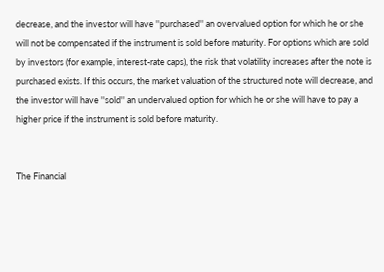decrease, and the investor will have ''purchased'' an overvalued option for which he or she will not be compensated if the instrument is sold before maturity. For options which are sold by investors (for example, interest-rate caps), the risk that volatility increases after the note is purchased exists. If this occurs, the market valuation of the structured note will decrease, and the investor will have ''sold'' an undervalued option for which he or she will have to pay a higher price if the instrument is sold before maturity.


The Financial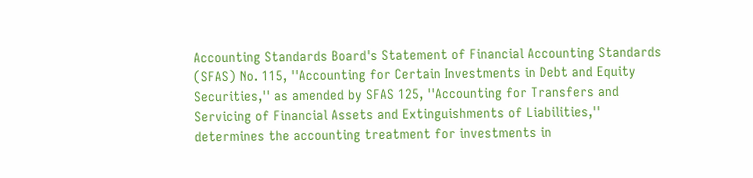Accounting Standards Board's Statement of Financial Accounting Standards (SFAS) No. 115, ''Accounting for Certain Investments in Debt and Equity Securities,'' as amended by SFAS 125, ''Accounting for Transfers and Servicing of Financial Assets and Extinguishments of Liabilities,'' determines the accounting treatment for investments in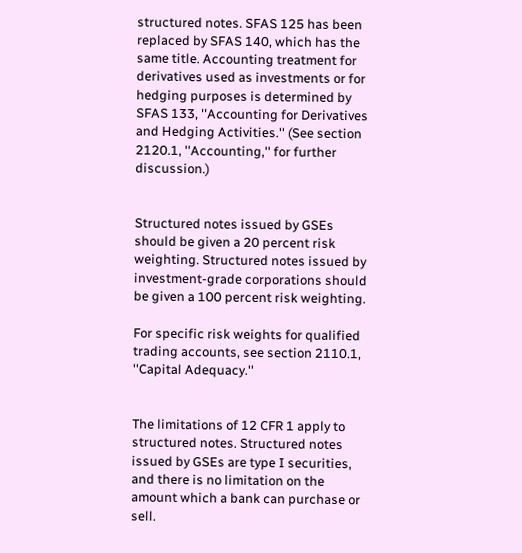structured notes. SFAS 125 has been replaced by SFAS 140, which has the same title. Accounting treatment for derivatives used as investments or for hedging purposes is determined by SFAS 133, ''Accounting for Derivatives and Hedging Activities.'' (See section 2120.1, ''Accounting,'' for further discussion.)


Structured notes issued by GSEs should be given a 20 percent risk weighting. Structured notes issued by investment-grade corporations should be given a 100 percent risk weighting.

For specific risk weights for qualified trading accounts, see section 2110.1, ''Capital Adequacy.''


The limitations of 12 CFR 1 apply to structured notes. Structured notes issued by GSEs are type I securities, and there is no limitation on the amount which a bank can purchase or sell.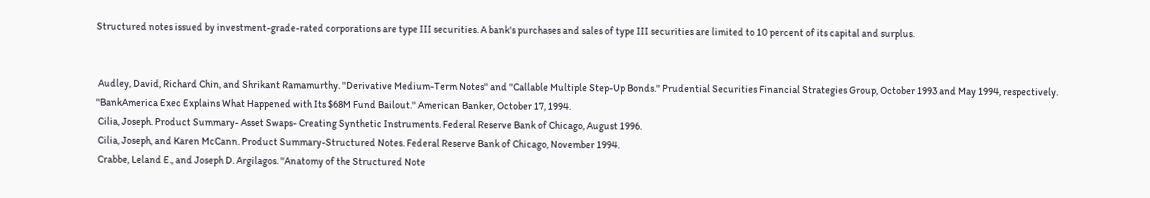Structured notes issued by investment-grade-rated corporations are type III securities. A bank's purchases and sales of type III securities are limited to 10 percent of its capital and surplus.


 Audley, David, Richard Chin, and Shrikant Ramamurthy. ''Derivative Medium-Term Notes'' and ''Callable Multiple Step-Up Bonds.'' Prudential Securities Financial Strategies Group, October 1993 and May 1994, respectively.   ''BankAmerica Exec Explains What Happened with Its $68M Fund Bailout.'' American Banker, October 17, 1994.
 Cilia, Joseph. Product Summary- Asset Swaps- Creating Synthetic Instruments. Federal Reserve Bank of Chicago, August 1996.
 Cilia, Joseph, and Karen McCann. Product Summary-Structured Notes. Federal Reserve Bank of Chicago, November 1994.
 Crabbe, Leland E., and Joseph D. Argilagos. ''Anatomy of the Structured Note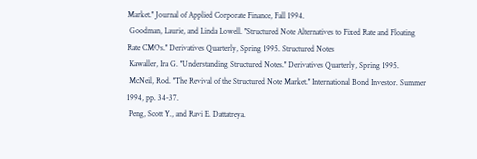Market.'' Journal of Applied Corporate Finance, Fall 1994.
 Goodman, Laurie, and Linda Lowell. ''Structured Note Alternatives to Fixed Rate and Floating Rate CMOs.'' Derivatives Quarterly, Spring 1995. Structured Notes
 Kawaller, Ira G. ''Understanding Structured Notes.'' Derivatives Quarterly, Spring 1995.
 McNeil, Rod. ''The Revival of the Structured Note Market.'' International Bond Investor. Summer 1994, pp. 34-37.
 Peng, Scott Y., and Ravi E. Dattatreya.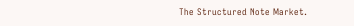The Structured Note Market.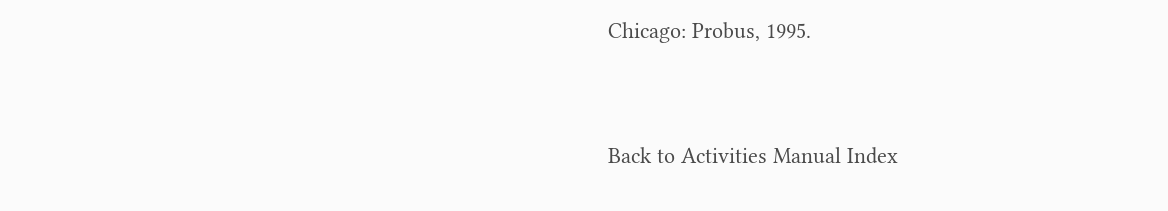Chicago: Probus, 1995.


Back to Activities Manual Index